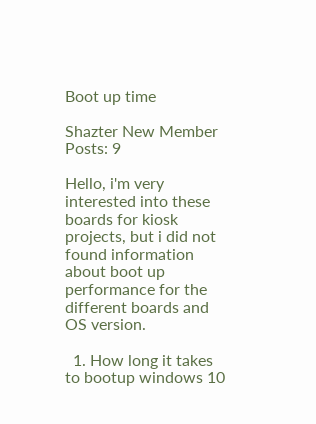Boot up time

Shazter New Member Posts: 9

Hello, i'm very interested into these boards for kiosk projects, but i did not found information about boot up performance for the different boards and OS version.

  1. How long it takes to bootup windows 10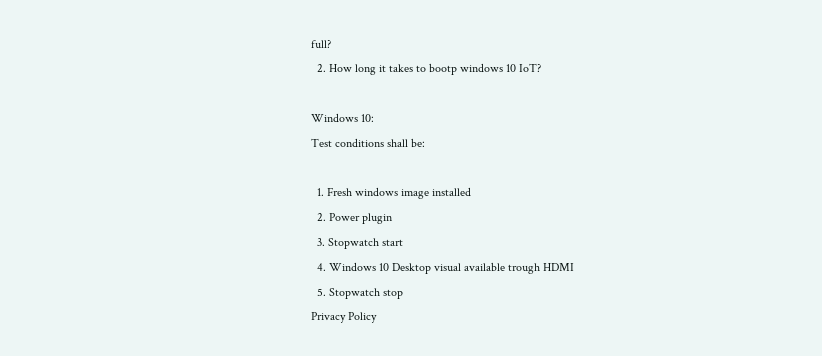full?
  2. How long it takes to bootp windows 10 IoT?

Windows 10:
Test conditions shall be:

  1. Fresh windows image installed
  2. Power plugin
  3. Stopwatch start
  4. Windows 10 Desktop visual available trough HDMI
  5. Stopwatch stop
Privacy Policy